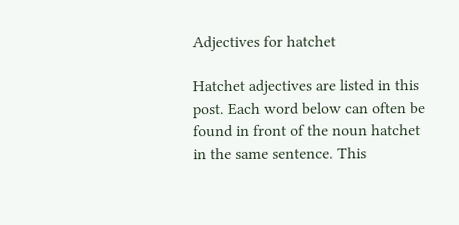Adjectives for hatchet

Hatchet adjectives are listed in this post. Each word below can often be found in front of the noun hatchet in the same sentence. This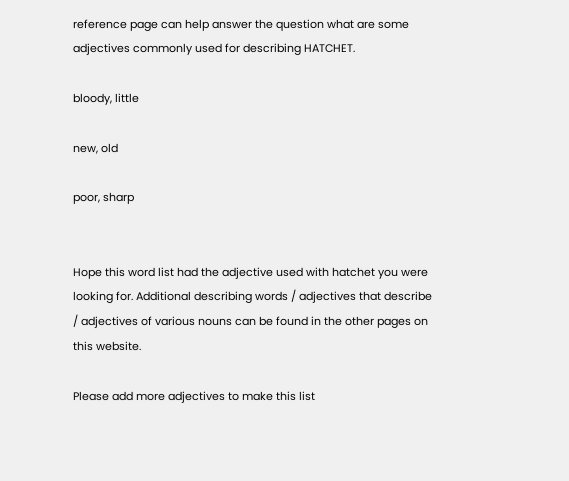reference page can help answer the question what are some adjectives commonly used for describing HATCHET.

bloody, little

new, old

poor, sharp


Hope this word list had the adjective used with hatchet you were looking for. Additional describing words / adjectives that describe / adjectives of various nouns can be found in the other pages on this website.

Please add more adjectives to make this list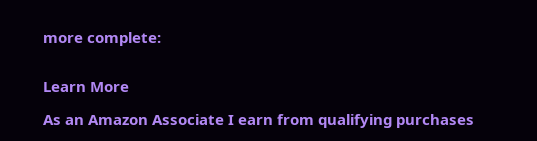more complete:


Learn More

As an Amazon Associate I earn from qualifying purchases